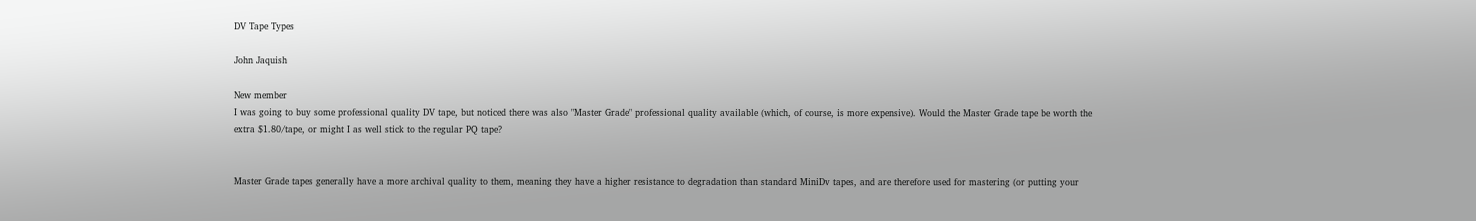DV Tape Types

John Jaquish

New member
I was going to buy some professional quality DV tape, but noticed there was also "Master Grade" professional quality available (which, of course, is more expensive). Would the Master Grade tape be worth the extra $1.80/tape, or might I as well stick to the regular PQ tape?


Master Grade tapes generally have a more archival quality to them, meaning they have a higher resistance to degradation than standard MiniDv tapes, and are therefore used for mastering (or putting your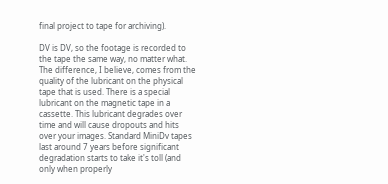final project to tape for archiving).

DV is DV, so the footage is recorded to the tape the same way, no matter what. The difference, I believe, comes from the quality of the lubricant on the physical tape that is used. There is a special lubricant on the magnetic tape in a cassette. This lubricant degrades over time and will cause dropouts and hits over your images. Standard MiniDv tapes last around 7 years before significant degradation starts to take it's toll (and only when properly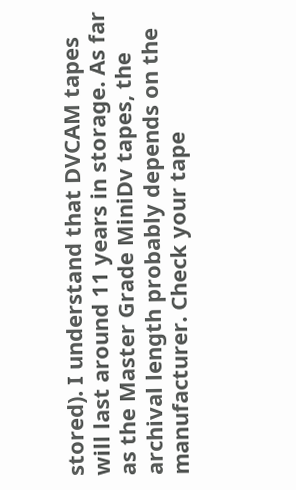stored). I understand that DVCAM tapes will last around 11 years in storage. As far as the Master Grade MiniDv tapes, the archival length probably depends on the manufacturer. Check your tape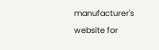manufacturer's website for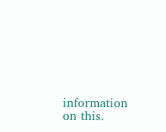information on this.